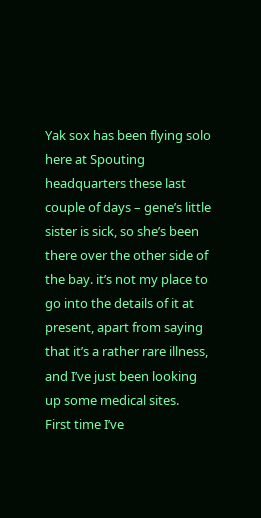Yak sox has been flying solo here at Spouting headquarters these last couple of days – gene’s little sister is sick, so she’s been there over the other side of the bay. it’s not my place to go into the details of it at present, apart from saying that it’s a rather rare illness, and I’ve just been looking up some medical sites.
First time I’ve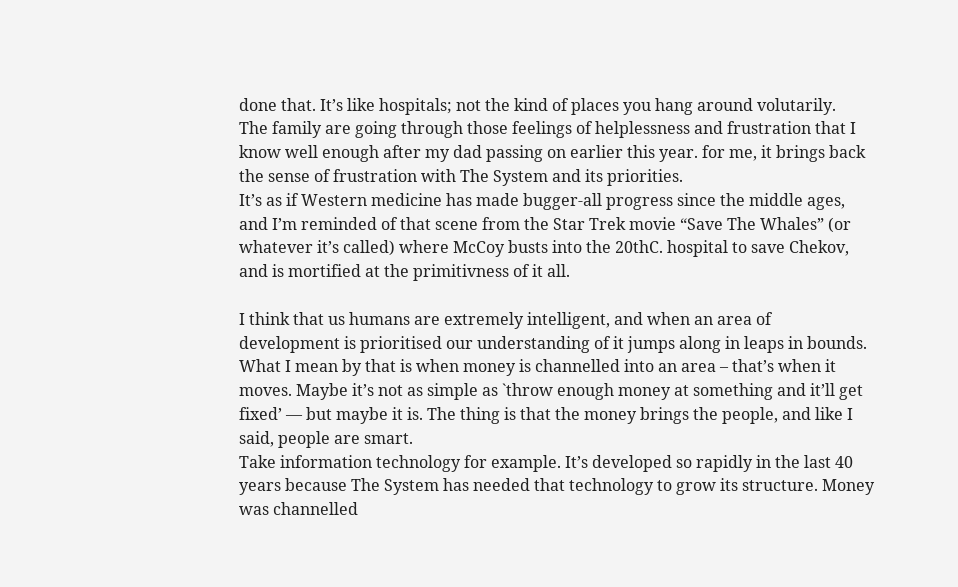done that. It’s like hospitals; not the kind of places you hang around volutarily.
The family are going through those feelings of helplessness and frustration that I know well enough after my dad passing on earlier this year. for me, it brings back the sense of frustration with The System and its priorities.
It’s as if Western medicine has made bugger-all progress since the middle ages, and I’m reminded of that scene from the Star Trek movie “Save The Whales” (or whatever it’s called) where McCoy busts into the 20thC. hospital to save Chekov, and is mortified at the primitivness of it all.

I think that us humans are extremely intelligent, and when an area of development is prioritised our understanding of it jumps along in leaps in bounds. What I mean by that is when money is channelled into an area – that’s when it moves. Maybe it’s not as simple as `throw enough money at something and it’ll get fixed’ — but maybe it is. The thing is that the money brings the people, and like I said, people are smart.
Take information technology for example. It’s developed so rapidly in the last 40 years because The System has needed that technology to grow its structure. Money was channelled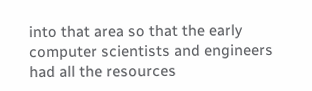into that area so that the early computer scientists and engineers had all the resources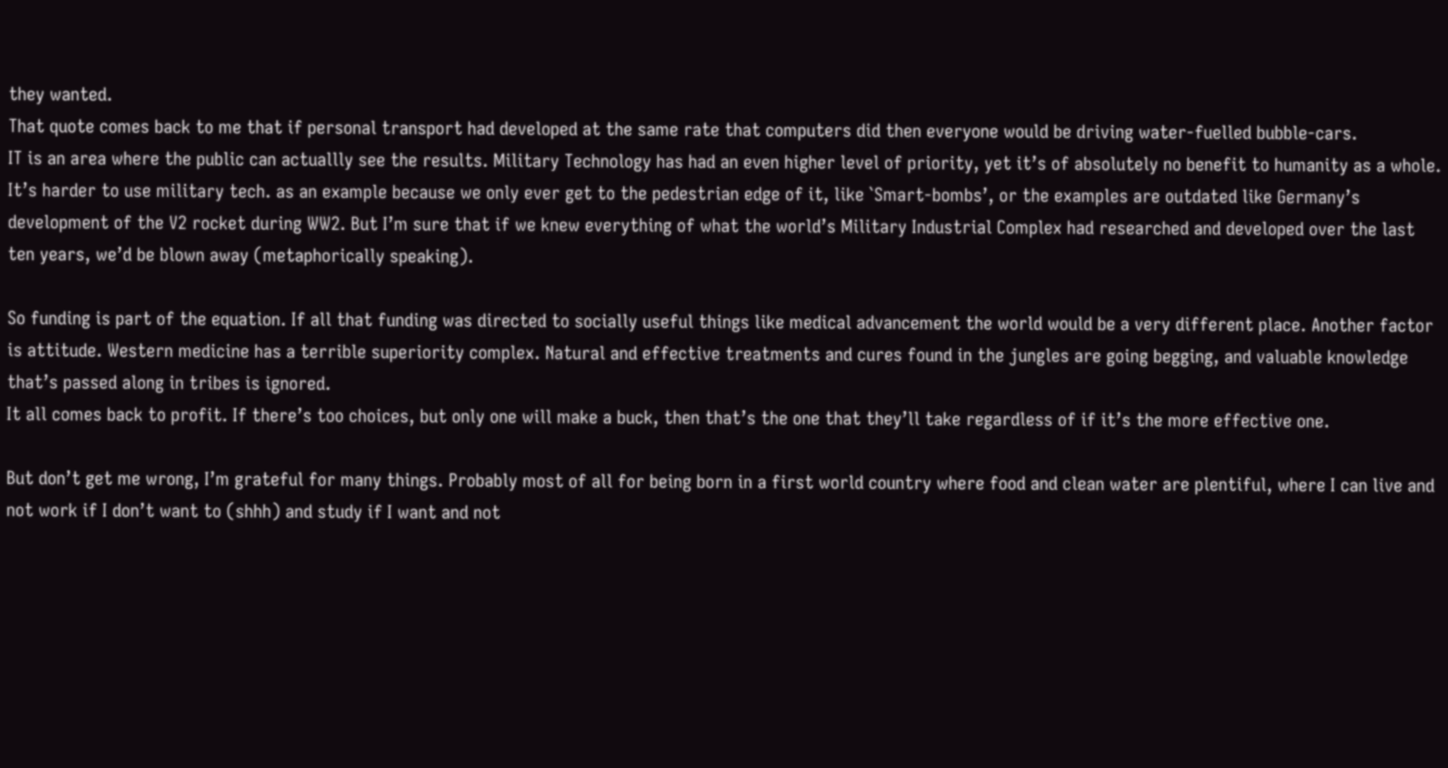they wanted.
That quote comes back to me that if personal transport had developed at the same rate that computers did then everyone would be driving water-fuelled bubble-cars.
IT is an area where the public can actuallly see the results. Military Technology has had an even higher level of priority, yet it’s of absolutely no benefit to humanity as a whole.
It’s harder to use military tech. as an example because we only ever get to the pedestrian edge of it, like `Smart-bombs’, or the examples are outdated like Germany’s development of the V2 rocket during WW2. But I’m sure that if we knew everything of what the world’s Military Industrial Complex had researched and developed over the last ten years, we’d be blown away (metaphorically speaking).

So funding is part of the equation. If all that funding was directed to socially useful things like medical advancement the world would be a very different place. Another factor is attitude. Western medicine has a terrible superiority complex. Natural and effective treatments and cures found in the jungles are going begging, and valuable knowledge that’s passed along in tribes is ignored.
It all comes back to profit. If there’s too choices, but only one will make a buck, then that’s the one that they’ll take regardless of if it’s the more effective one.

But don’t get me wrong, I’m grateful for many things. Probably most of all for being born in a first world country where food and clean water are plentiful, where I can live and not work if I don’t want to (shhh) and study if I want and not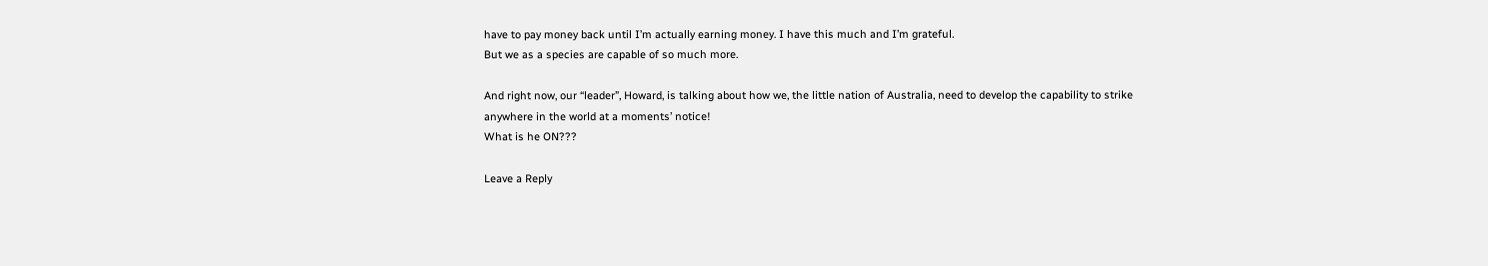have to pay money back until I’m actually earning money. I have this much and I’m grateful.
But we as a species are capable of so much more.

And right now, our “leader”, Howard, is talking about how we, the little nation of Australia, need to develop the capability to strike anywhere in the world at a moments’ notice!
What is he ON???

Leave a Reply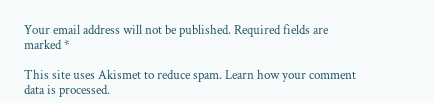Your email address will not be published. Required fields are marked *

This site uses Akismet to reduce spam. Learn how your comment data is processed.